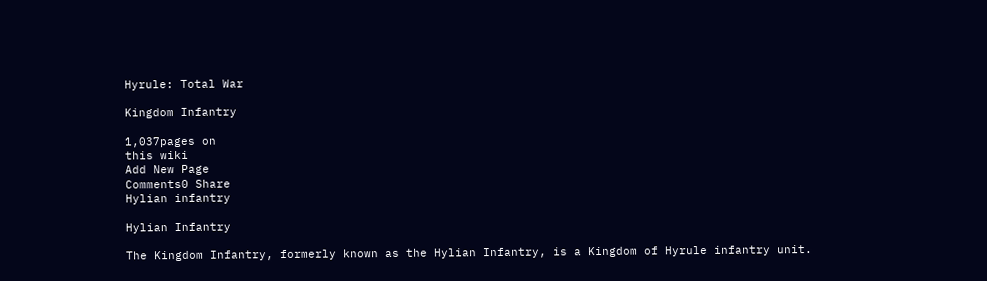Hyrule: Total War

Kingdom Infantry

1,037pages on
this wiki
Add New Page
Comments0 Share
Hylian infantry

Hylian Infantry

The Kingdom Infantry, formerly known as the Hylian Infantry, is a Kingdom of Hyrule infantry unit.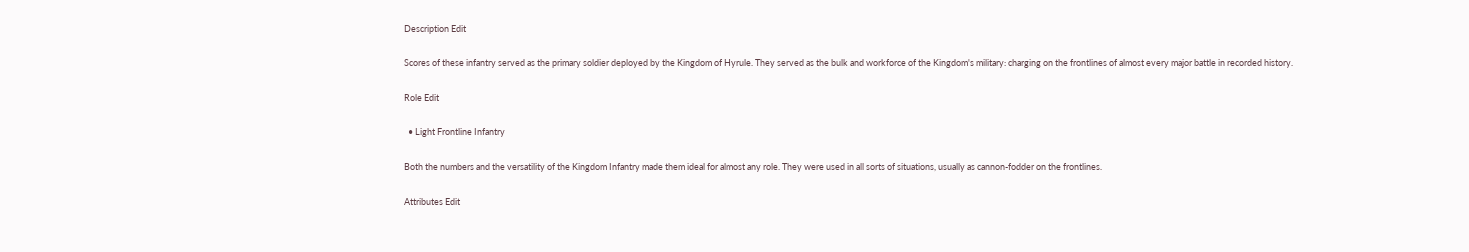Description Edit

Scores of these infantry served as the primary soldier deployed by the Kingdom of Hyrule. They served as the bulk and workforce of the Kingdom's military: charging on the frontlines of almost every major battle in recorded history.

Role Edit

  • Light Frontline Infantry

Both the numbers and the versatility of the Kingdom Infantry made them ideal for almost any role. They were used in all sorts of situations, usually as cannon-fodder on the frontlines.

Attributes Edit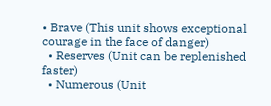• Brave (This unit shows exceptional courage in the face of danger)
  • Reserves (Unit can be replenished faster)
  • Numerous (Unit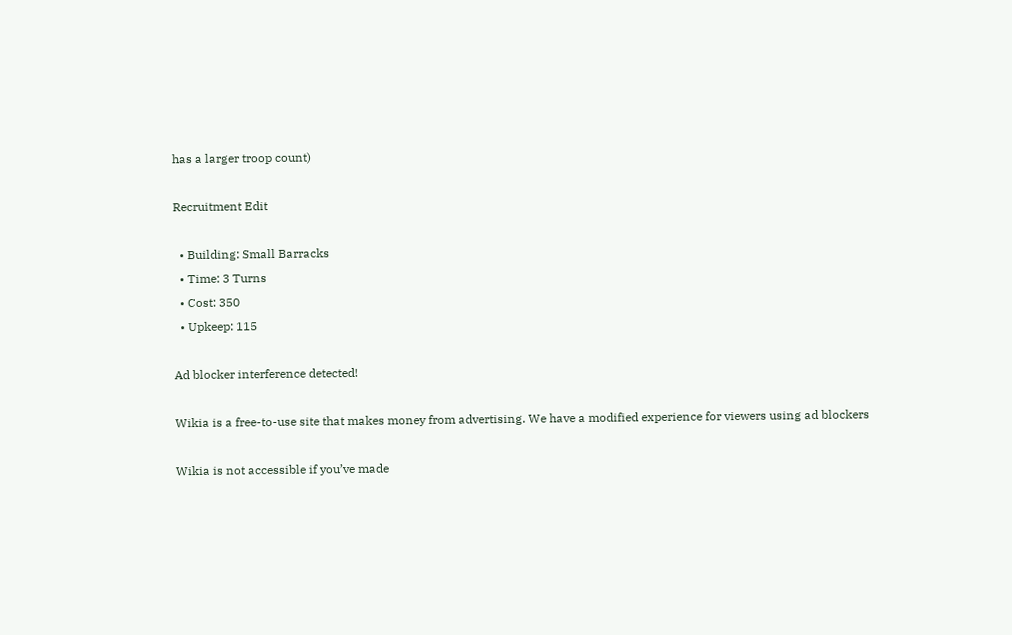has a larger troop count)

Recruitment Edit

  • Building: Small Barracks
  • Time: 3 Turns
  • Cost: 350
  • Upkeep: 115

Ad blocker interference detected!

Wikia is a free-to-use site that makes money from advertising. We have a modified experience for viewers using ad blockers

Wikia is not accessible if you’ve made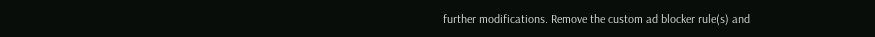further modifications. Remove the custom ad blocker rule(s) and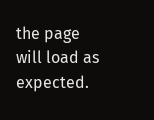the page will load as expected.